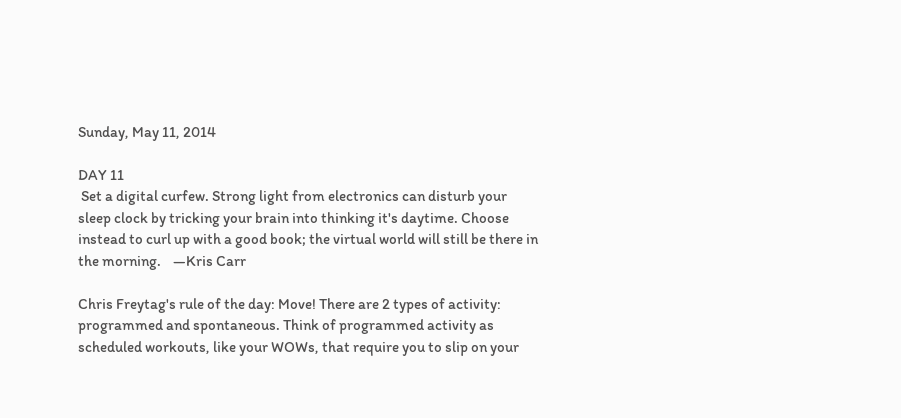Sunday, May 11, 2014

DAY 11
 Set a digital curfew. Strong light from electronics can disturb your sleep clock by tricking your brain into thinking it's daytime. Choose instead to curl up with a good book; the virtual world will still be there in the morning.    —Kris Carr

Chris Freytag's rule of the day: Move! There are 2 types of activity: programmed and spontaneous. Think of programmed activity as scheduled workouts, like your WOWs, that require you to slip on your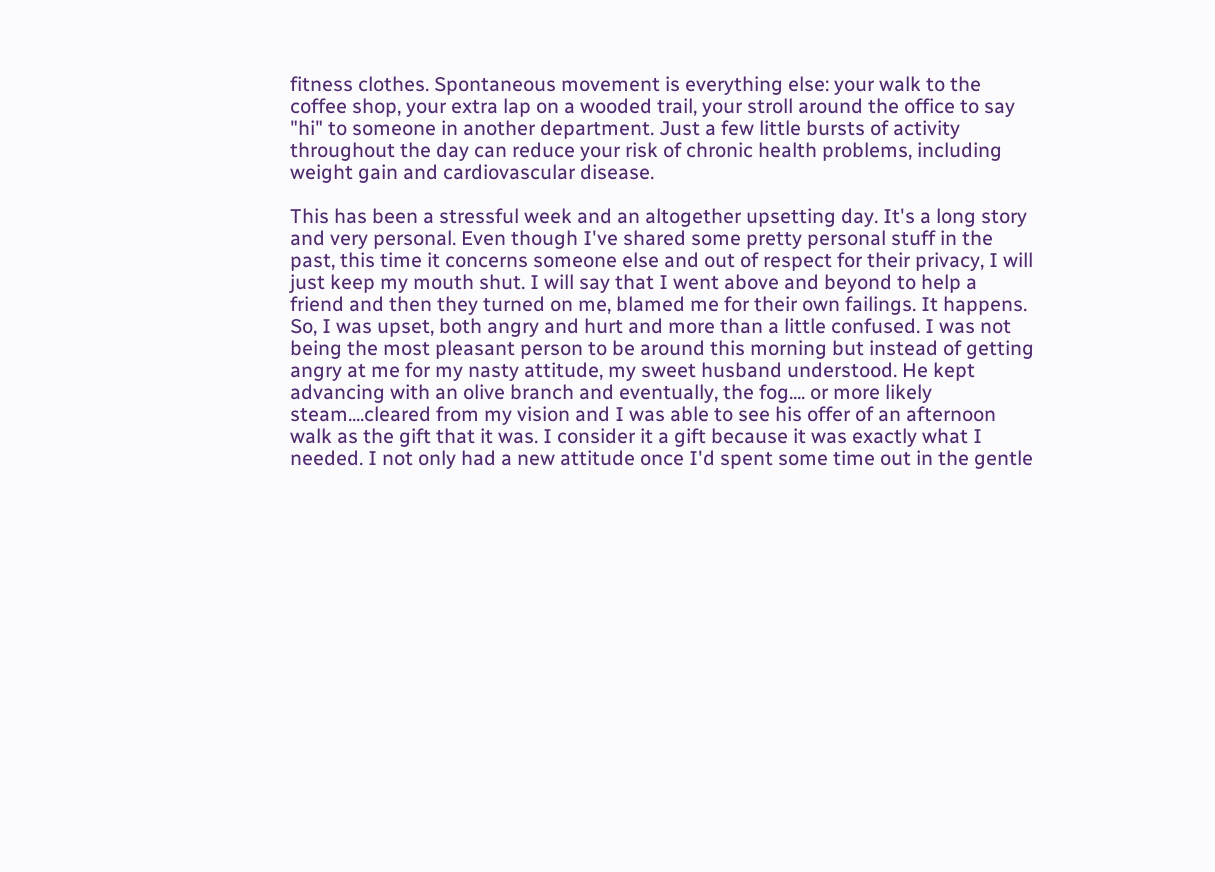fitness clothes. Spontaneous movement is everything else: your walk to the coffee shop, your extra lap on a wooded trail, your stroll around the office to say "hi" to someone in another department. Just a few little bursts of activity throughout the day can reduce your risk of chronic health problems, including weight gain and cardiovascular disease.

This has been a stressful week and an altogether upsetting day. It's a long story and very personal. Even though I've shared some pretty personal stuff in the past, this time it concerns someone else and out of respect for their privacy, I will just keep my mouth shut. I will say that I went above and beyond to help a friend and then they turned on me, blamed me for their own failings. It happens. So, I was upset, both angry and hurt and more than a little confused. I was not being the most pleasant person to be around this morning but instead of getting angry at me for my nasty attitude, my sweet husband understood. He kept advancing with an olive branch and eventually, the fog.... or more likely steam....cleared from my vision and I was able to see his offer of an afternoon walk as the gift that it was. I consider it a gift because it was exactly what I needed. I not only had a new attitude once I'd spent some time out in the gentle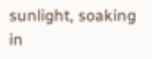sunlight, soaking in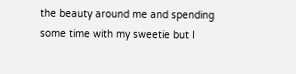the beauty around me and spending some time with my sweetie but I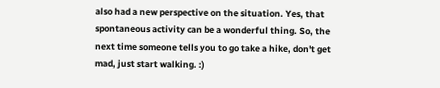also had a new perspective on the situation. Yes, that spontaneous activity can be a wonderful thing. So, the next time someone tells you to go take a hike, don't get mad, just start walking. :)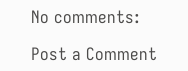No comments:

Post a Comment